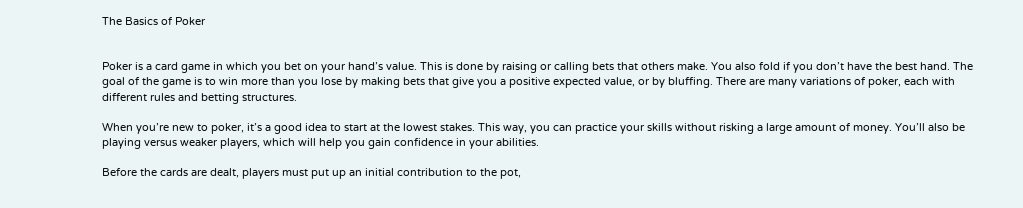The Basics of Poker


Poker is a card game in which you bet on your hand’s value. This is done by raising or calling bets that others make. You also fold if you don’t have the best hand. The goal of the game is to win more than you lose by making bets that give you a positive expected value, or by bluffing. There are many variations of poker, each with different rules and betting structures.

When you’re new to poker, it’s a good idea to start at the lowest stakes. This way, you can practice your skills without risking a large amount of money. You’ll also be playing versus weaker players, which will help you gain confidence in your abilities.

Before the cards are dealt, players must put up an initial contribution to the pot,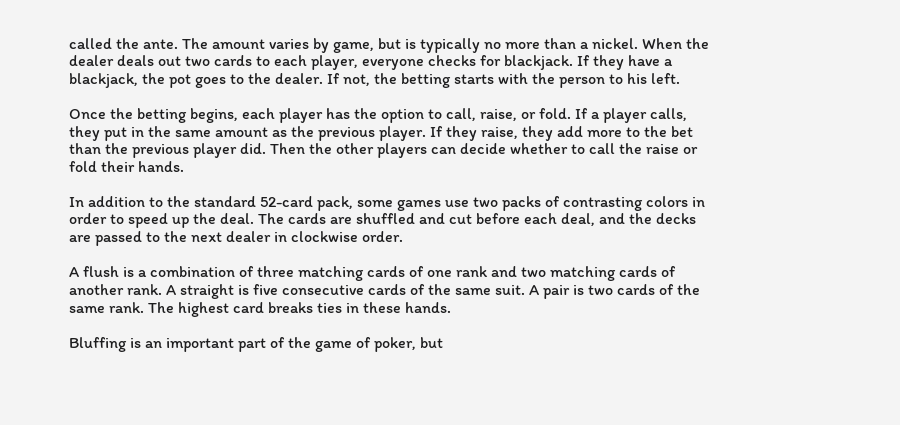called the ante. The amount varies by game, but is typically no more than a nickel. When the dealer deals out two cards to each player, everyone checks for blackjack. If they have a blackjack, the pot goes to the dealer. If not, the betting starts with the person to his left.

Once the betting begins, each player has the option to call, raise, or fold. If a player calls, they put in the same amount as the previous player. If they raise, they add more to the bet than the previous player did. Then the other players can decide whether to call the raise or fold their hands.

In addition to the standard 52-card pack, some games use two packs of contrasting colors in order to speed up the deal. The cards are shuffled and cut before each deal, and the decks are passed to the next dealer in clockwise order.

A flush is a combination of three matching cards of one rank and two matching cards of another rank. A straight is five consecutive cards of the same suit. A pair is two cards of the same rank. The highest card breaks ties in these hands.

Bluffing is an important part of the game of poker, but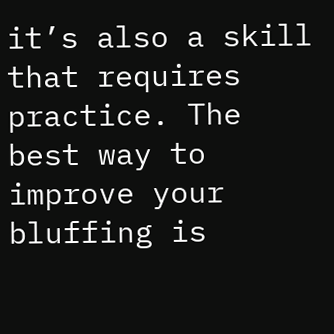it’s also a skill that requires practice. The best way to improve your bluffing is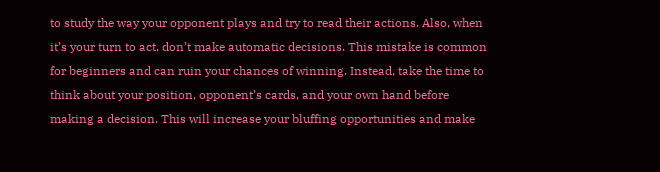to study the way your opponent plays and try to read their actions. Also, when it’s your turn to act, don’t make automatic decisions. This mistake is common for beginners and can ruin your chances of winning. Instead, take the time to think about your position, opponent’s cards, and your own hand before making a decision. This will increase your bluffing opportunities and make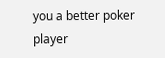you a better poker player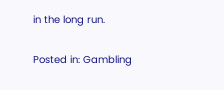in the long run.

Posted in: Gambling